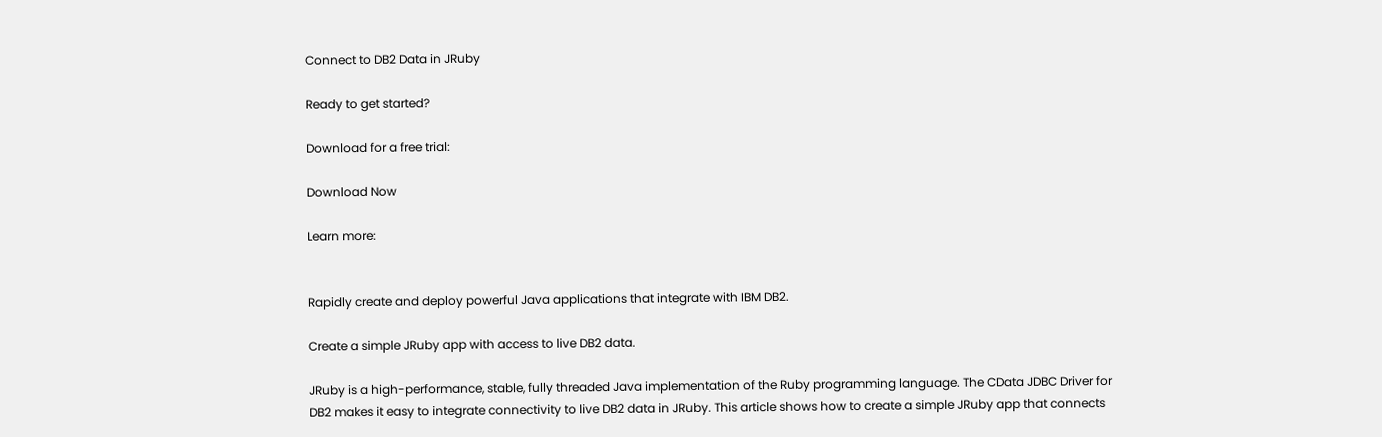Connect to DB2 Data in JRuby

Ready to get started?

Download for a free trial:

Download Now

Learn more:


Rapidly create and deploy powerful Java applications that integrate with IBM DB2.

Create a simple JRuby app with access to live DB2 data.

JRuby is a high-performance, stable, fully threaded Java implementation of the Ruby programming language. The CData JDBC Driver for DB2 makes it easy to integrate connectivity to live DB2 data in JRuby. This article shows how to create a simple JRuby app that connects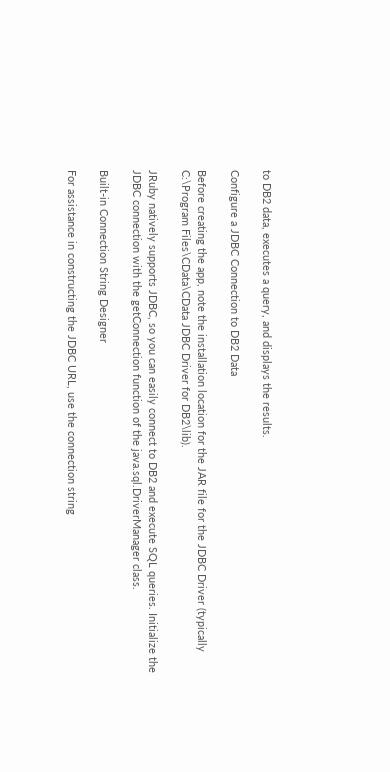to DB2 data, executes a query, and displays the results.

Configure a JDBC Connection to DB2 Data

Before creating the app, note the installation location for the JAR file for the JDBC Driver (typically C:\Program Files\CData\CData JDBC Driver for DB2\lib).

JRuby natively supports JDBC, so you can easily connect to DB2 and execute SQL queries. Initialize the JDBC connection with the getConnection function of the java.sql.DriverManager class.

Built-in Connection String Designer

For assistance in constructing the JDBC URL, use the connection string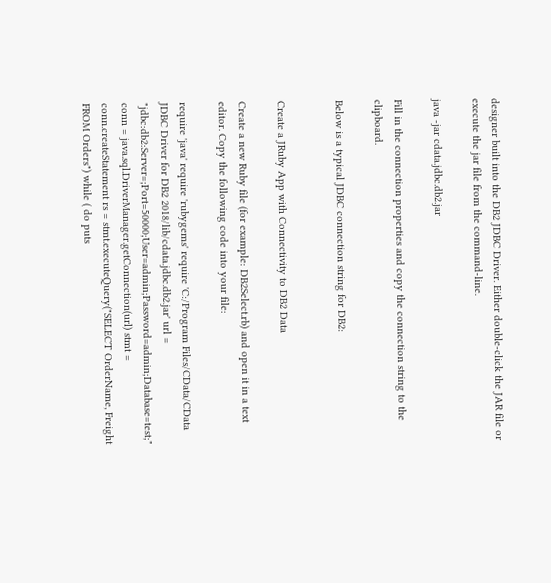designer built into the DB2 JDBC Driver. Either double-click the JAR file or execute the jar file from the command-line.

java -jar cdata.jdbc.db2.jar

Fill in the connection properties and copy the connection string to the clipboard.

Below is a typical JDBC connection string for DB2:


Create a JRuby App with Connectivity to DB2 Data

Create a new Ruby file (for example: DB2Select.rb) and open it in a text editor. Copy the following code into your file:

require 'java' require 'rubygems' require 'C:/Program Files/CData/CData JDBC Driver for DB2 2018/lib/cdata.jdbc.db2.jar' url = "jdbc:db2:Server=;Port=50000;User=admin;Password=admin;Database=test;" conn = java.sql.DriverManager.getConnection(url) stmt = conn.createStatement rs = stmt.executeQuery("SELECT OrderName, Freight FROM Orders") while ( do puts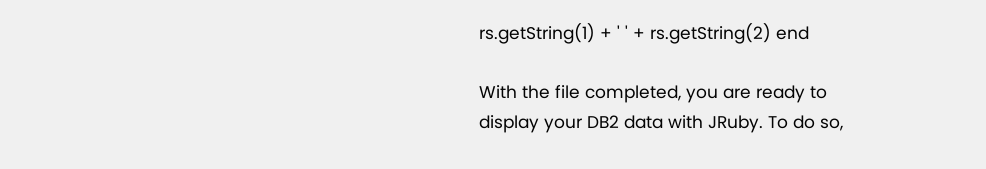rs.getString(1) + ' ' + rs.getString(2) end

With the file completed, you are ready to display your DB2 data with JRuby. To do so,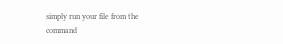simply run your file from the command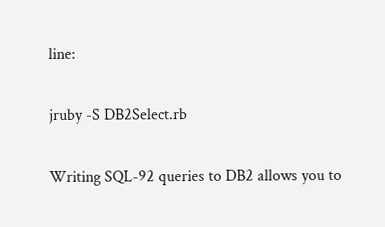line:

jruby -S DB2Select.rb

Writing SQL-92 queries to DB2 allows you to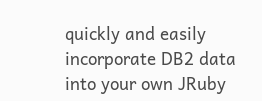quickly and easily incorporate DB2 data into your own JRuby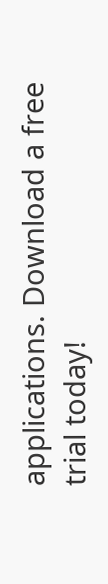applications. Download a free trial today!